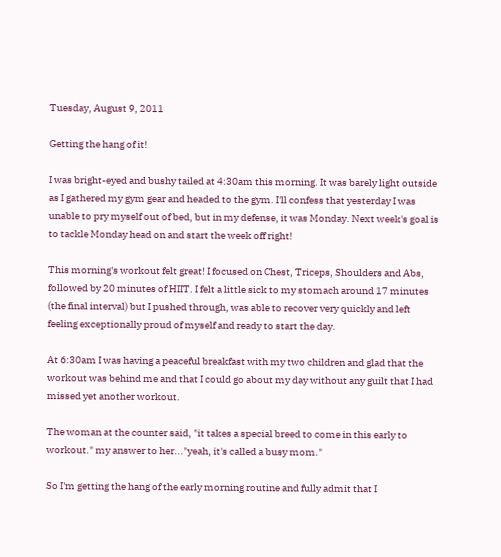Tuesday, August 9, 2011

Getting the hang of it!

I was bright-eyed and bushy tailed at 4:30am this morning. It was barely light outside as I gathered my gym gear and headed to the gym. I'll confess that yesterday I was unable to pry myself out of bed, but in my defense, it was Monday. Next week's goal is to tackle Monday head on and start the week off right!

This morning's workout felt great! I focused on Chest, Triceps, Shoulders and Abs, followed by 20 minutes of HIIT. I felt a little sick to my stomach around 17 minutes (the final interval) but I pushed through, was able to recover very quickly and left feeling exceptionally proud of myself and ready to start the day.

At 6:30am I was having a peaceful breakfast with my two children and glad that the workout was behind me and that I could go about my day without any guilt that I had missed yet another workout.

The woman at the counter said, "it takes a special breed to come in this early to workout." my answer to her..."yeah, it's called a busy mom."

So I'm getting the hang of the early morning routine and fully admit that I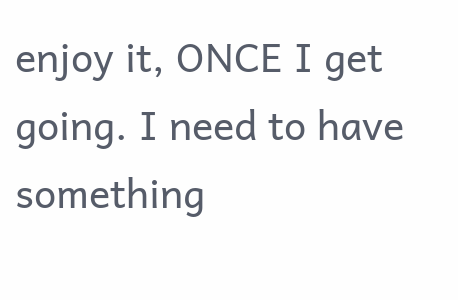enjoy it, ONCE I get going. I need to have something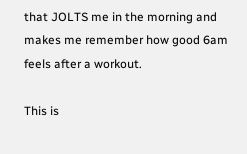that JOLTS me in the morning and makes me remember how good 6am feels after a workout.

This is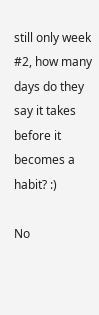still only week #2, how many days do they say it takes before it becomes a habit? :)

No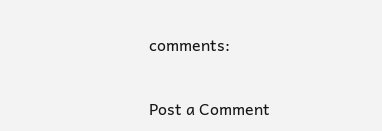comments:

Post a Comment